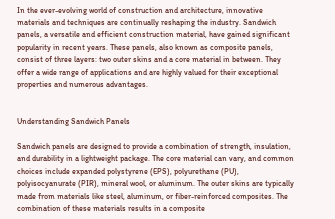In the ever-evolving world of construction and architecture, innovative materials and techniques are continually reshaping the industry. Sandwich panels, a versatile and efficient construction material, have gained significant popularity in recent years. These panels, also known as composite panels, consist of three layers: two outer skins and a core material in between. They offer a wide range of applications and are highly valued for their exceptional properties and numerous advantages.


Understanding Sandwich Panels

Sandwich panels are designed to provide a combination of strength, insulation, and durability in a lightweight package. The core material can vary, and common choices include expanded polystyrene (EPS), polyurethane (PU), polyisocyanurate (PIR), mineral wool, or aluminum. The outer skins are typically made from materials like steel, aluminum, or fiber-reinforced composites. The combination of these materials results in a composite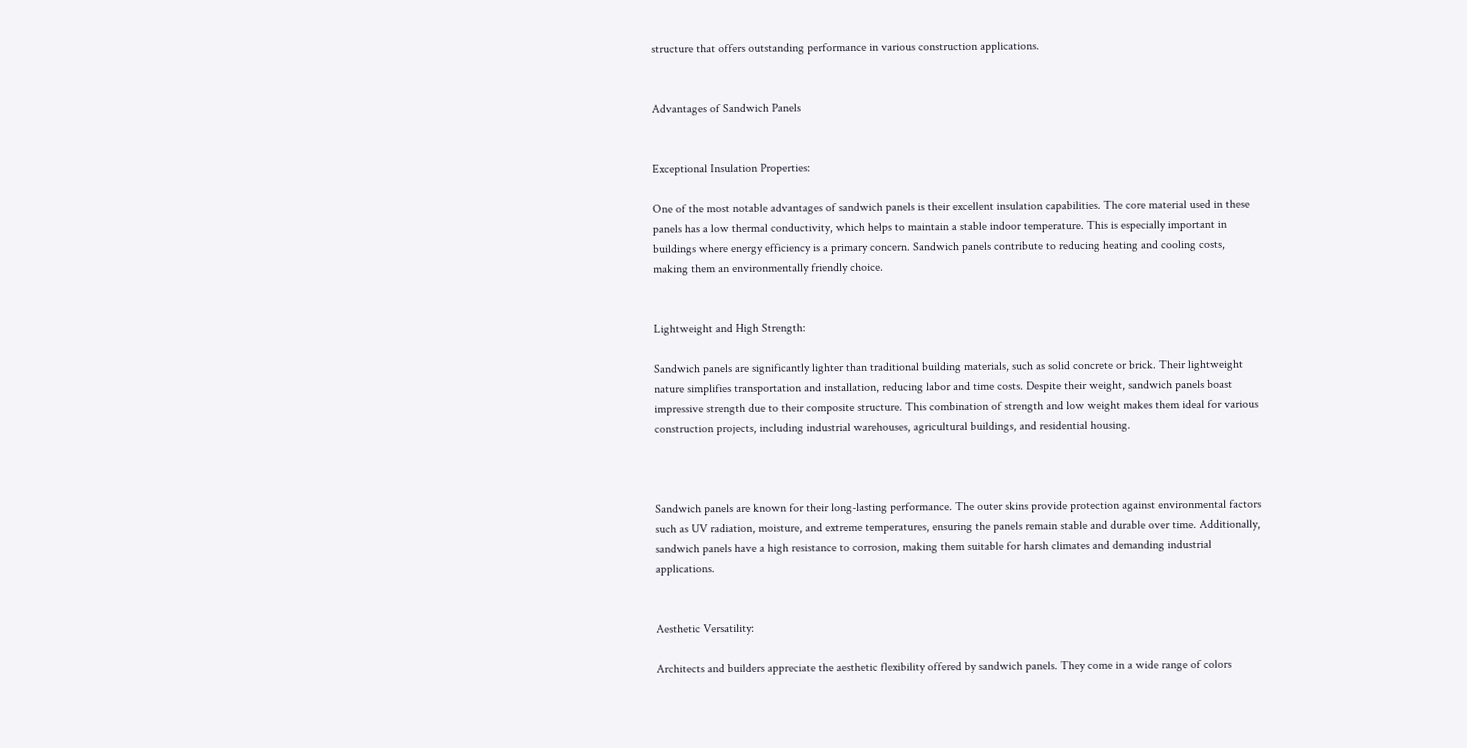structure that offers outstanding performance in various construction applications.


Advantages of Sandwich Panels


Exceptional Insulation Properties:

One of the most notable advantages of sandwich panels is their excellent insulation capabilities. The core material used in these panels has a low thermal conductivity, which helps to maintain a stable indoor temperature. This is especially important in buildings where energy efficiency is a primary concern. Sandwich panels contribute to reducing heating and cooling costs, making them an environmentally friendly choice.


Lightweight and High Strength:

Sandwich panels are significantly lighter than traditional building materials, such as solid concrete or brick. Their lightweight nature simplifies transportation and installation, reducing labor and time costs. Despite their weight, sandwich panels boast impressive strength due to their composite structure. This combination of strength and low weight makes them ideal for various construction projects, including industrial warehouses, agricultural buildings, and residential housing.



Sandwich panels are known for their long-lasting performance. The outer skins provide protection against environmental factors such as UV radiation, moisture, and extreme temperatures, ensuring the panels remain stable and durable over time. Additionally, sandwich panels have a high resistance to corrosion, making them suitable for harsh climates and demanding industrial applications.


Aesthetic Versatility:

Architects and builders appreciate the aesthetic flexibility offered by sandwich panels. They come in a wide range of colors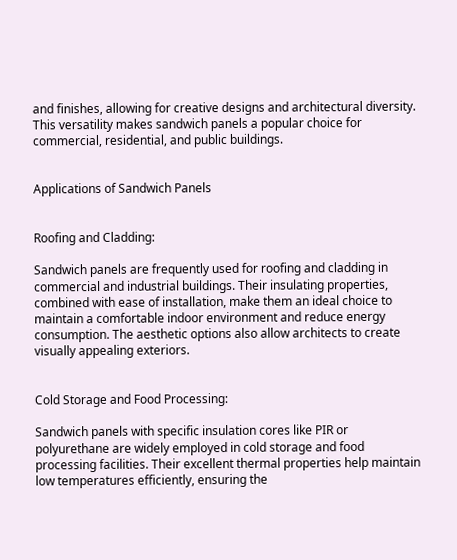and finishes, allowing for creative designs and architectural diversity. This versatility makes sandwich panels a popular choice for commercial, residential, and public buildings.


Applications of Sandwich Panels


Roofing and Cladding:

Sandwich panels are frequently used for roofing and cladding in commercial and industrial buildings. Their insulating properties, combined with ease of installation, make them an ideal choice to maintain a comfortable indoor environment and reduce energy consumption. The aesthetic options also allow architects to create visually appealing exteriors.


Cold Storage and Food Processing:

Sandwich panels with specific insulation cores like PIR or polyurethane are widely employed in cold storage and food processing facilities. Their excellent thermal properties help maintain low temperatures efficiently, ensuring the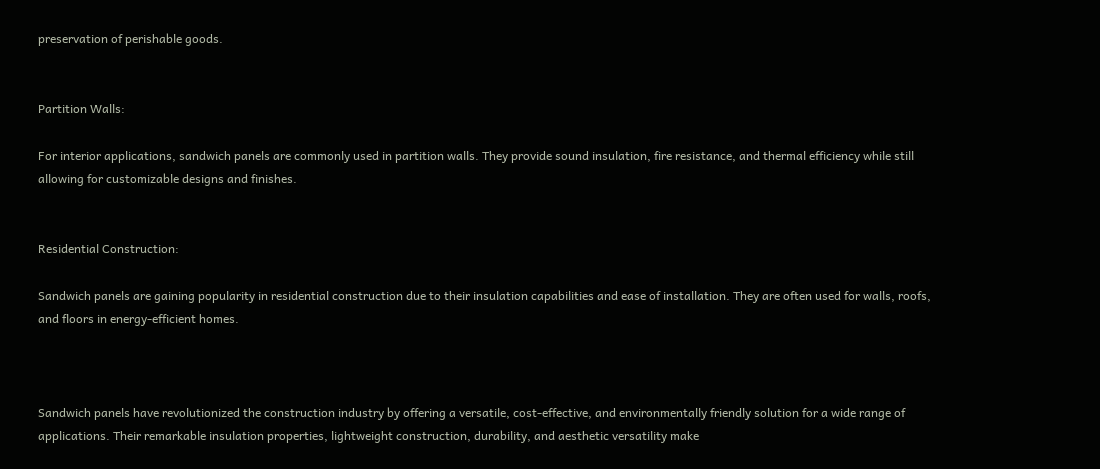preservation of perishable goods.


Partition Walls:

For interior applications, sandwich panels are commonly used in partition walls. They provide sound insulation, fire resistance, and thermal efficiency while still allowing for customizable designs and finishes.


Residential Construction:

Sandwich panels are gaining popularity in residential construction due to their insulation capabilities and ease of installation. They are often used for walls, roofs, and floors in energy-efficient homes.



Sandwich panels have revolutionized the construction industry by offering a versatile, cost-effective, and environmentally friendly solution for a wide range of applications. Their remarkable insulation properties, lightweight construction, durability, and aesthetic versatility make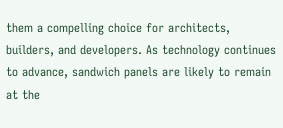them a compelling choice for architects, builders, and developers. As technology continues to advance, sandwich panels are likely to remain at the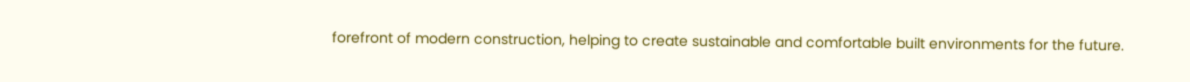forefront of modern construction, helping to create sustainable and comfortable built environments for the future.